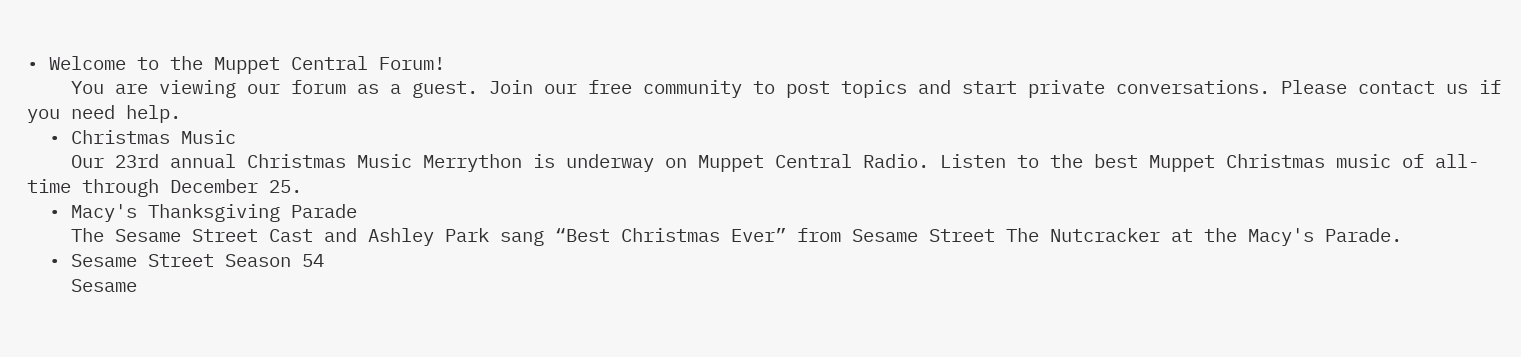• Welcome to the Muppet Central Forum!
    You are viewing our forum as a guest. Join our free community to post topics and start private conversations. Please contact us if you need help.
  • Christmas Music
    Our 23rd annual Christmas Music Merrython is underway on Muppet Central Radio. Listen to the best Muppet Christmas music of all-time through December 25.
  • Macy's Thanksgiving Parade
    The Sesame Street Cast and Ashley Park sang “Best Christmas Ever” from Sesame Street The Nutcracker at the Macy's Parade.
  • Sesame Street Season 54
    Sesame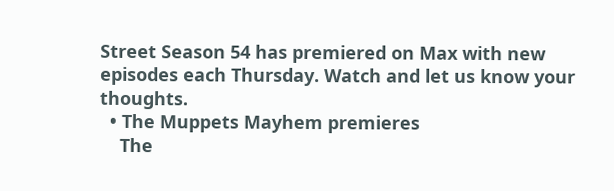Street Season 54 has premiered on Max with new episodes each Thursday. Watch and let us know your thoughts.
  • The Muppets Mayhem premieres
    The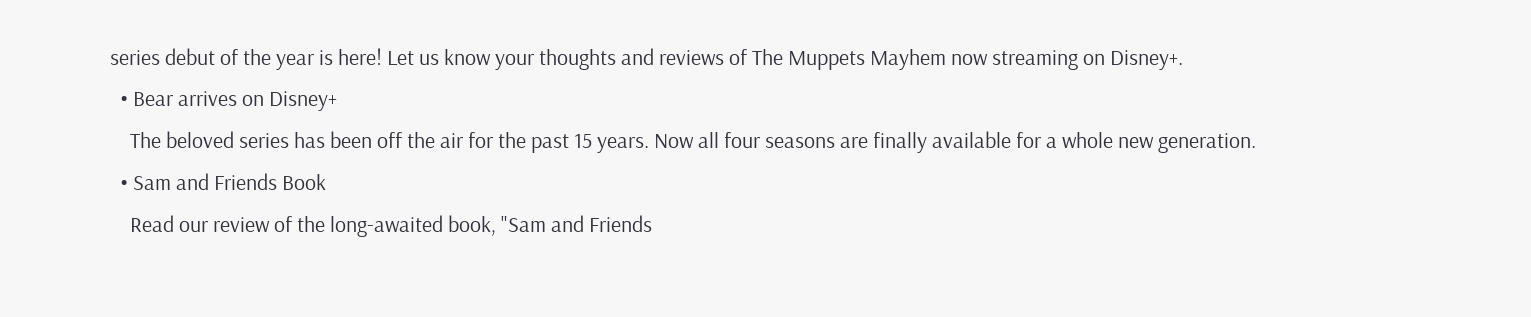series debut of the year is here! Let us know your thoughts and reviews of The Muppets Mayhem now streaming on Disney+.
  • Bear arrives on Disney+
    The beloved series has been off the air for the past 15 years. Now all four seasons are finally available for a whole new generation.
  • Sam and Friends Book
    Read our review of the long-awaited book, "Sam and Friends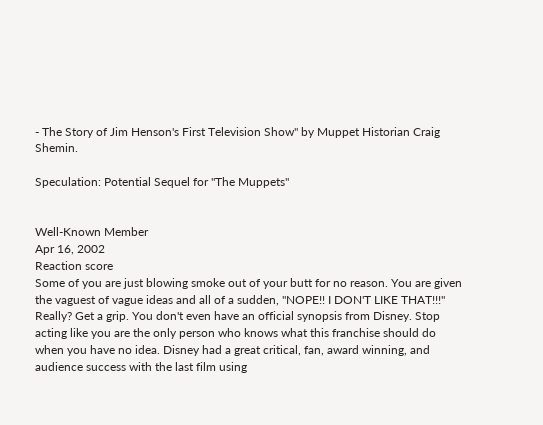- The Story of Jim Henson's First Television Show" by Muppet Historian Craig Shemin.

Speculation: Potential Sequel for "The Muppets"


Well-Known Member
Apr 16, 2002
Reaction score
Some of you are just blowing smoke out of your butt for no reason. You are given the vaguest of vague ideas and all of a sudden, "NOPE!! I DON'T LIKE THAT!!!" Really? Get a grip. You don't even have an official synopsis from Disney. Stop acting like you are the only person who knows what this franchise should do when you have no idea. Disney had a great critical, fan, award winning, and audience success with the last film using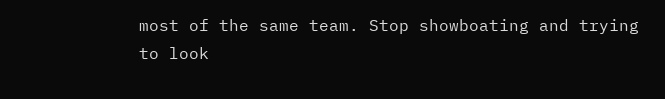most of the same team. Stop showboating and trying to look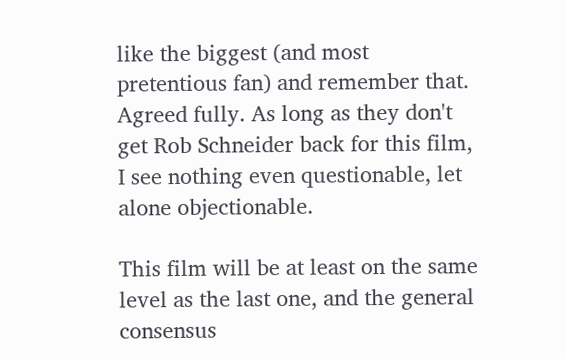like the biggest (and most pretentious fan) and remember that.
Agreed fully. As long as they don't get Rob Schneider back for this film, I see nothing even questionable, let alone objectionable.

This film will be at least on the same level as the last one, and the general consensus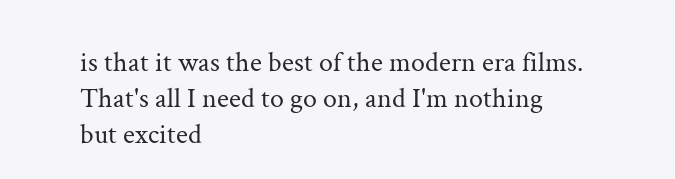is that it was the best of the modern era films. That's all I need to go on, and I'm nothing but excited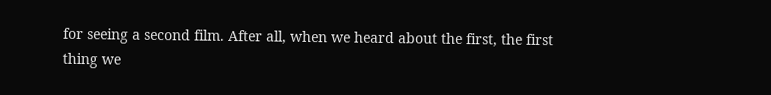for seeing a second film. After all, when we heard about the first, the first thing we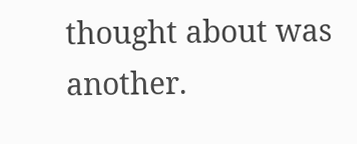thought about was another.